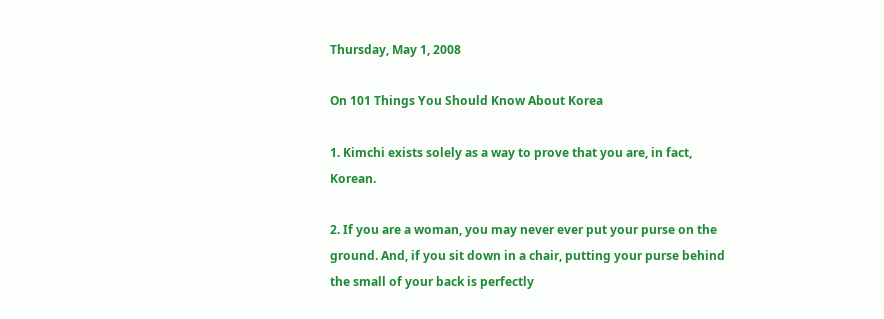Thursday, May 1, 2008

On 101 Things You Should Know About Korea

1. Kimchi exists solely as a way to prove that you are, in fact, Korean.

2. If you are a woman, you may never ever put your purse on the ground. And, if you sit down in a chair, putting your purse behind the small of your back is perfectly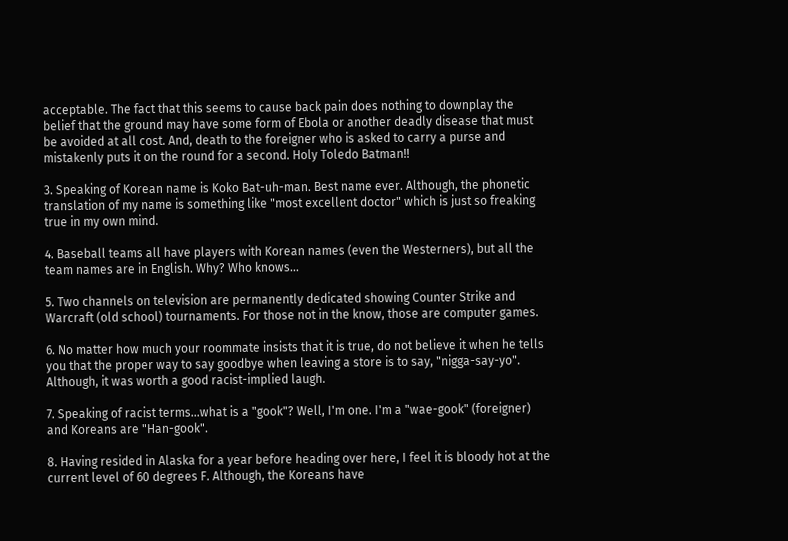acceptable. The fact that this seems to cause back pain does nothing to downplay the belief that the ground may have some form of Ebola or another deadly disease that must be avoided at all cost. And, death to the foreigner who is asked to carry a purse and mistakenly puts it on the round for a second. Holy Toledo Batman!!

3. Speaking of Korean name is Koko Bat-uh-man. Best name ever. Although, the phonetic translation of my name is something like "most excellent doctor" which is just so freaking true in my own mind.

4. Baseball teams all have players with Korean names (even the Westerners), but all the team names are in English. Why? Who knows...

5. Two channels on television are permanently dedicated showing Counter Strike and Warcraft (old school) tournaments. For those not in the know, those are computer games.

6. No matter how much your roommate insists that it is true, do not believe it when he tells you that the proper way to say goodbye when leaving a store is to say, "nigga-say-yo". Although, it was worth a good racist-implied laugh.

7. Speaking of racist terms...what is a "gook"? Well, I'm one. I'm a "wae-gook" (foreigner) and Koreans are "Han-gook".

8. Having resided in Alaska for a year before heading over here, I feel it is bloody hot at the current level of 60 degrees F. Although, the Koreans have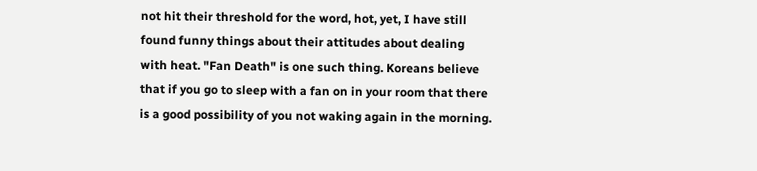not hit their threshold for the word, hot, yet, I have still found funny things about their attitudes about dealing with heat. "Fan Death" is one such thing. Koreans believe that if you go to sleep with a fan on in your room that there is a good possibility of you not waking again in the morning.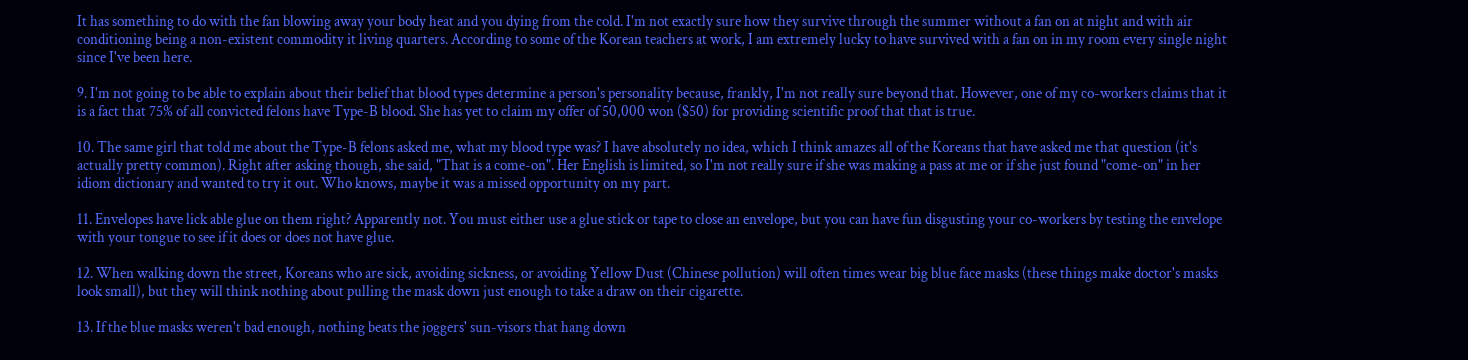It has something to do with the fan blowing away your body heat and you dying from the cold. I'm not exactly sure how they survive through the summer without a fan on at night and with air conditioning being a non-existent commodity it living quarters. According to some of the Korean teachers at work, I am extremely lucky to have survived with a fan on in my room every single night since I've been here.

9. I'm not going to be able to explain about their belief that blood types determine a person's personality because, frankly, I'm not really sure beyond that. However, one of my co-workers claims that it is a fact that 75% of all convicted felons have Type-B blood. She has yet to claim my offer of 50,000 won ($50) for providing scientific proof that that is true.

10. The same girl that told me about the Type-B felons asked me, what my blood type was? I have absolutely no idea, which I think amazes all of the Koreans that have asked me that question (it's actually pretty common). Right after asking though, she said, "That is a come-on". Her English is limited, so I'm not really sure if she was making a pass at me or if she just found "come-on" in her idiom dictionary and wanted to try it out. Who knows, maybe it was a missed opportunity on my part.

11. Envelopes have lick able glue on them right? Apparently not. You must either use a glue stick or tape to close an envelope, but you can have fun disgusting your co-workers by testing the envelope with your tongue to see if it does or does not have glue.

12. When walking down the street, Koreans who are sick, avoiding sickness, or avoiding Yellow Dust (Chinese pollution) will often times wear big blue face masks (these things make doctor's masks look small), but they will think nothing about pulling the mask down just enough to take a draw on their cigarette.

13. If the blue masks weren't bad enough, nothing beats the joggers' sun-visors that hang down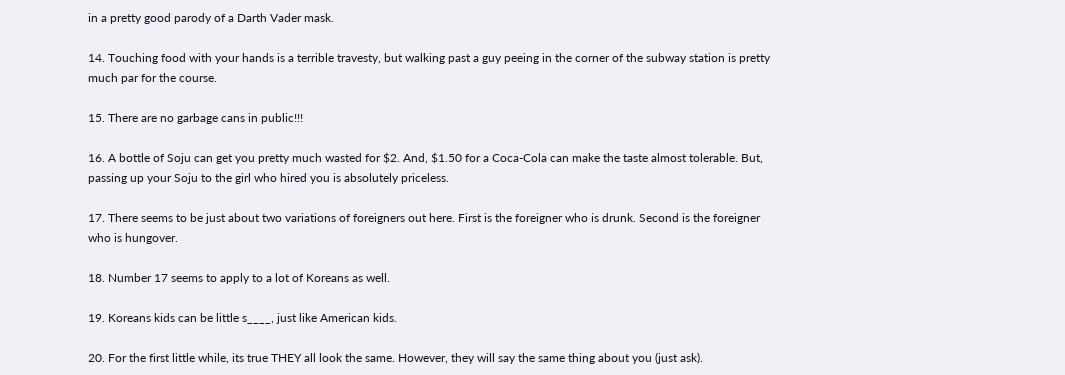in a pretty good parody of a Darth Vader mask.

14. Touching food with your hands is a terrible travesty, but walking past a guy peeing in the corner of the subway station is pretty much par for the course.

15. There are no garbage cans in public!!!

16. A bottle of Soju can get you pretty much wasted for $2. And, $1.50 for a Coca-Cola can make the taste almost tolerable. But, passing up your Soju to the girl who hired you is absolutely priceless.

17. There seems to be just about two variations of foreigners out here. First is the foreigner who is drunk. Second is the foreigner who is hungover.

18. Number 17 seems to apply to a lot of Koreans as well.

19. Koreans kids can be little s____, just like American kids.

20. For the first little while, its true THEY all look the same. However, they will say the same thing about you (just ask).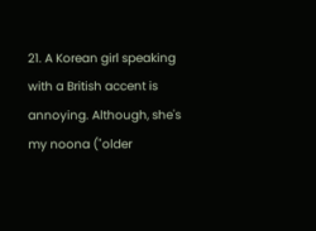21. A Korean girl speaking with a British accent is annoying. Although, she's my noona ("older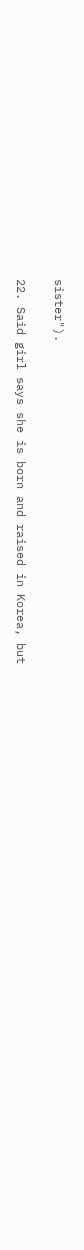sister").

22. Said girl says she is born and raised in Korea, but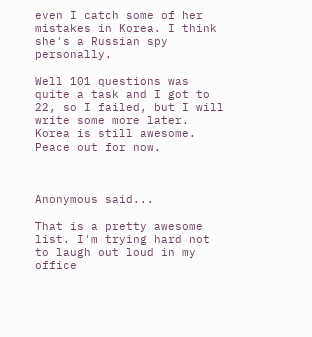even I catch some of her mistakes in Korea. I think she's a Russian spy personally.

Well 101 questions was quite a task and I got to 22, so I failed, but I will write some more later. Korea is still awesome. Peace out for now.



Anonymous said...

That is a pretty awesome list. I'm trying hard not to laugh out loud in my office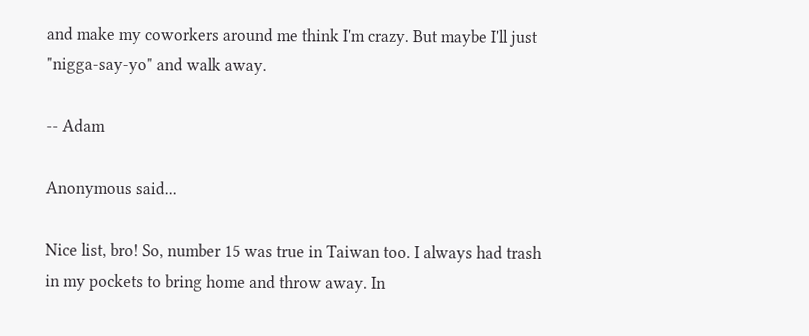and make my coworkers around me think I'm crazy. But maybe I'll just "nigga-say-yo" and walk away.

-- Adam

Anonymous said...

Nice list, bro! So, number 15 was true in Taiwan too. I always had trash in my pockets to bring home and throw away. In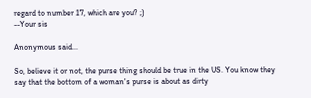regard to number 17, which are you? ;)
--Your sis

Anonymous said...

So, believe it or not, the purse thing should be true in the US. You know they say that the bottom of a woman's purse is about as dirty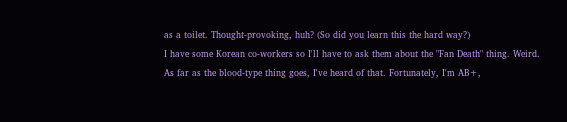as a toilet. Thought-provoking, huh? (So did you learn this the hard way?)
I have some Korean co-workers so I'll have to ask them about the "Fan Death" thing. Weird.
As far as the blood-type thing goes, I've heard of that. Fortunately, I'm AB+,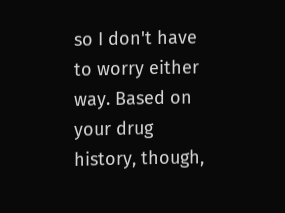so I don't have to worry either way. Based on your drug history, though,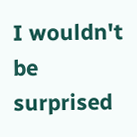I wouldn't be surprised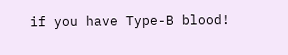if you have Type-B blood!